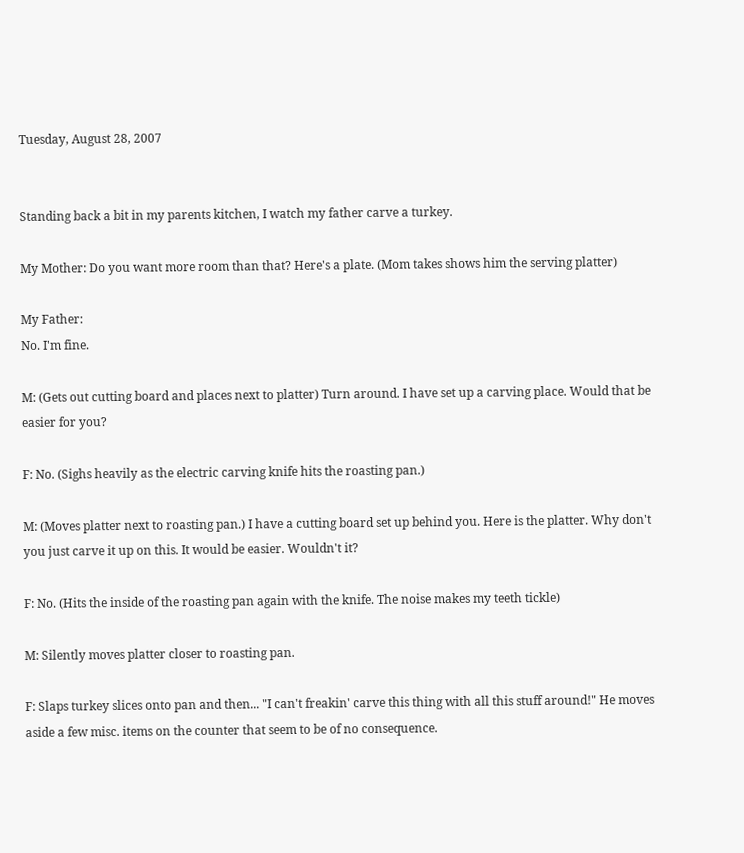Tuesday, August 28, 2007


Standing back a bit in my parents kitchen, I watch my father carve a turkey.

My Mother: Do you want more room than that? Here's a plate. (Mom takes shows him the serving platter)

My Father:
No. I'm fine.

M: (Gets out cutting board and places next to platter) Turn around. I have set up a carving place. Would that be easier for you?

F: No. (Sighs heavily as the electric carving knife hits the roasting pan.)

M: (Moves platter next to roasting pan.) I have a cutting board set up behind you. Here is the platter. Why don't you just carve it up on this. It would be easier. Wouldn't it?

F: No. (Hits the inside of the roasting pan again with the knife. The noise makes my teeth tickle)

M: Silently moves platter closer to roasting pan.

F: Slaps turkey slices onto pan and then... "I can't freakin' carve this thing with all this stuff around!" He moves aside a few misc. items on the counter that seem to be of no consequence.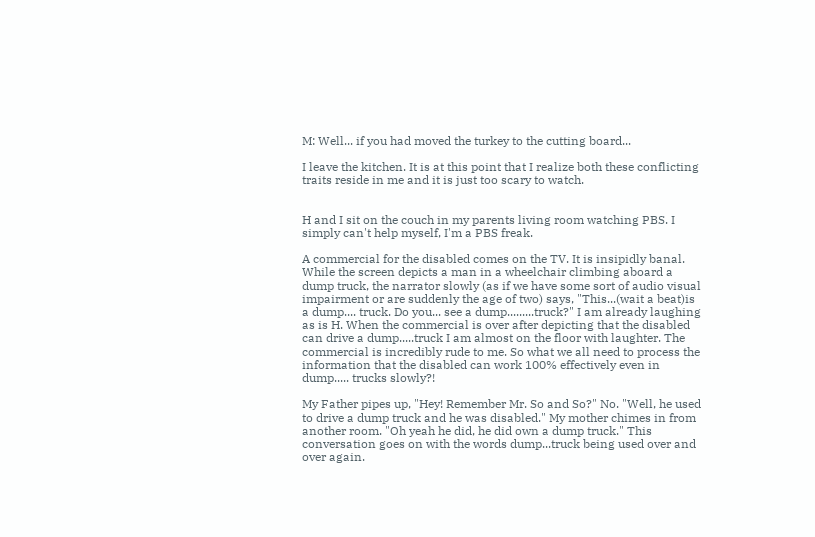M: Well... if you had moved the turkey to the cutting board...

I leave the kitchen. It is at this point that I realize both these conflicting traits reside in me and it is just too scary to watch.


H and I sit on the couch in my parents living room watching PBS. I simply can't help myself, I'm a PBS freak.

A commercial for the disabled comes on the TV. It is insipidly banal. While the screen depicts a man in a wheelchair climbing aboard a dump truck, the narrator slowly (as if we have some sort of audio visual impairment or are suddenly the age of two) says, "This...(wait a beat)is a dump.... truck. Do you... see a dump.........truck?" I am already laughing as is H. When the commercial is over after depicting that the disabled can drive a dump.....truck I am almost on the floor with laughter. The commercial is incredibly rude to me. So what we all need to process the information that the disabled can work 100% effectively even in dump..... trucks slowly?!

My Father pipes up, "Hey! Remember Mr. So and So?" No. "Well, he used to drive a dump truck and he was disabled." My mother chimes in from another room. "Oh yeah he did, he did own a dump truck." This conversation goes on with the words dump...truck being used over and over again.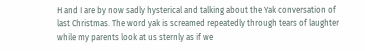H and I are by now sadly hysterical and talking about the Yak conversation of last Christmas. The word yak is screamed repeatedly through tears of laughter while my parents look at us sternly as if we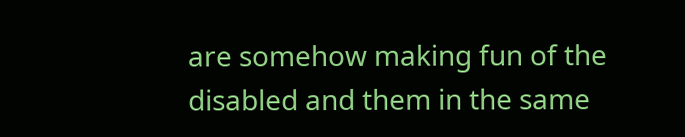are somehow making fun of the disabled and them in the same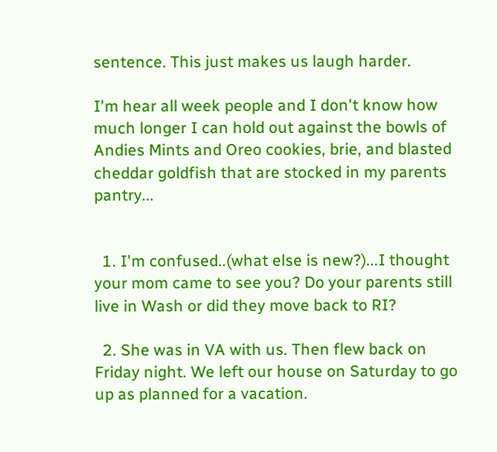sentence. This just makes us laugh harder.

I'm hear all week people and I don't know how much longer I can hold out against the bowls of Andies Mints and Oreo cookies, brie, and blasted cheddar goldfish that are stocked in my parents pantry...


  1. I'm confused..(what else is new?)...I thought your mom came to see you? Do your parents still live in Wash or did they move back to RI?

  2. She was in VA with us. Then flew back on Friday night. We left our house on Saturday to go up as planned for a vacation.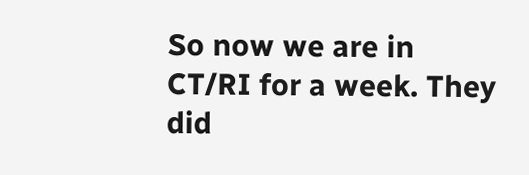So now we are in CT/RI for a week. They did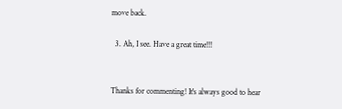move back.

  3. Ah, I see. Have a great time!!!


Thanks for commenting! It's always good to hear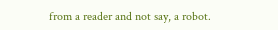from a reader and not say, a robot.